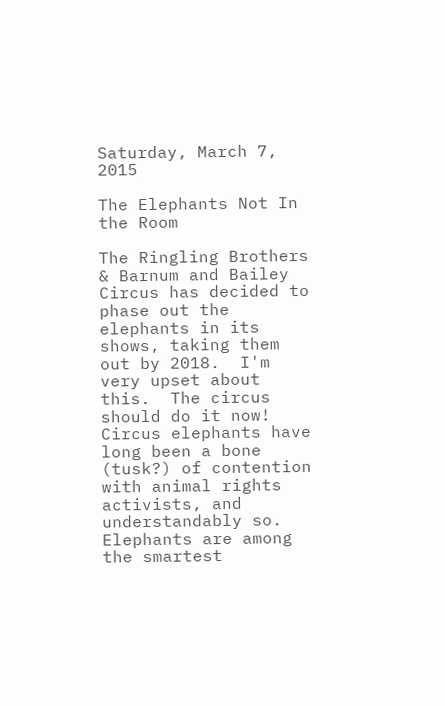Saturday, March 7, 2015

The Elephants Not In the Room

The Ringling Brothers & Barnum and Bailey Circus has decided to phase out the elephants in its shows, taking them out by 2018.  I'm very upset about this.  The circus should do it now!
Circus elephants have long been a bone (tusk?) of contention with animal rights activists, and understandably so.  Elephants are among the smartest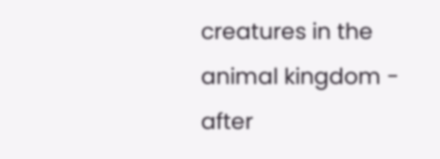creatures in the animal kingdom - after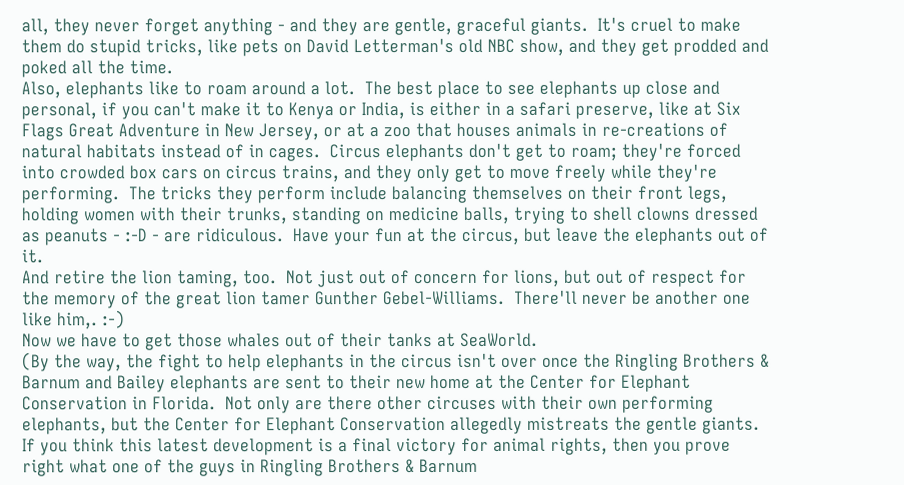all, they never forget anything - and they are gentle, graceful giants.  It's cruel to make them do stupid tricks, like pets on David Letterman's old NBC show, and they get prodded and poked all the time.
Also, elephants like to roam around a lot.  The best place to see elephants up close and personal, if you can't make it to Kenya or India, is either in a safari preserve, like at Six Flags Great Adventure in New Jersey, or at a zoo that houses animals in re-creations of natural habitats instead of in cages.  Circus elephants don't get to roam; they're forced into crowded box cars on circus trains, and they only get to move freely while they're performing.  The tricks they perform include balancing themselves on their front legs, holding women with their trunks, standing on medicine balls, trying to shell clowns dressed as peanuts - :-D - are ridiculous.  Have your fun at the circus, but leave the elephants out of it.
And retire the lion taming, too.  Not just out of concern for lions, but out of respect for the memory of the great lion tamer Gunther Gebel-Williams.  There'll never be another one like him,. :-)
Now we have to get those whales out of their tanks at SeaWorld.
(By the way, the fight to help elephants in the circus isn't over once the Ringling Brothers & Barnum and Bailey elephants are sent to their new home at the Center for Elephant Conservation in Florida.  Not only are there other circuses with their own performing elephants, but the Center for Elephant Conservation allegedly mistreats the gentle giants.  If you think this latest development is a final victory for animal rights, then you prove right what one of the guys in Ringling Brothers & Barnum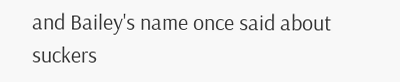and Bailey's name once said about suckers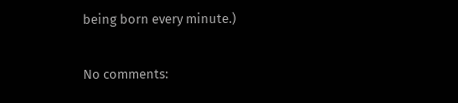being born every minute.)

No comments: